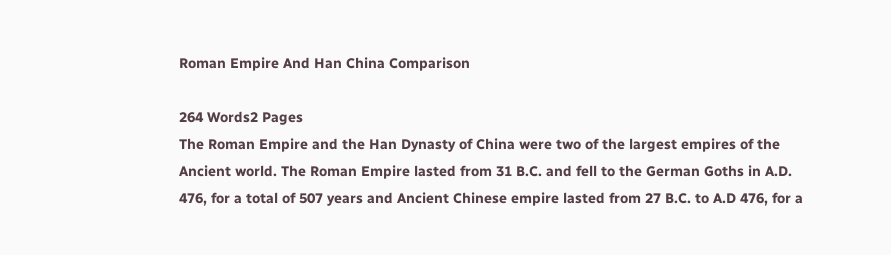Roman Empire And Han China Comparison

264 Words2 Pages
The Roman Empire and the Han Dynasty of China were two of the largest empires of the Ancient world. The Roman Empire lasted from 31 B.C. and fell to the German Goths in A.D. 476, for a total of 507 years and Ancient Chinese empire lasted from 27 B.C. to A.D 476, for a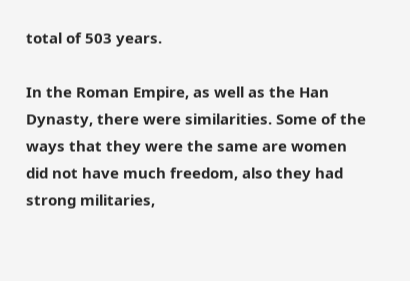total of 503 years.

In the Roman Empire, as well as the Han Dynasty, there were similarities. Some of the ways that they were the same are women did not have much freedom, also they had strong militaries,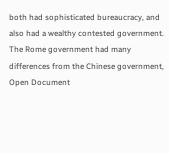both had sophisticated bureaucracy, and also had a wealthy contested government. The Rome government had many differences from the Chinese government,
Open Document